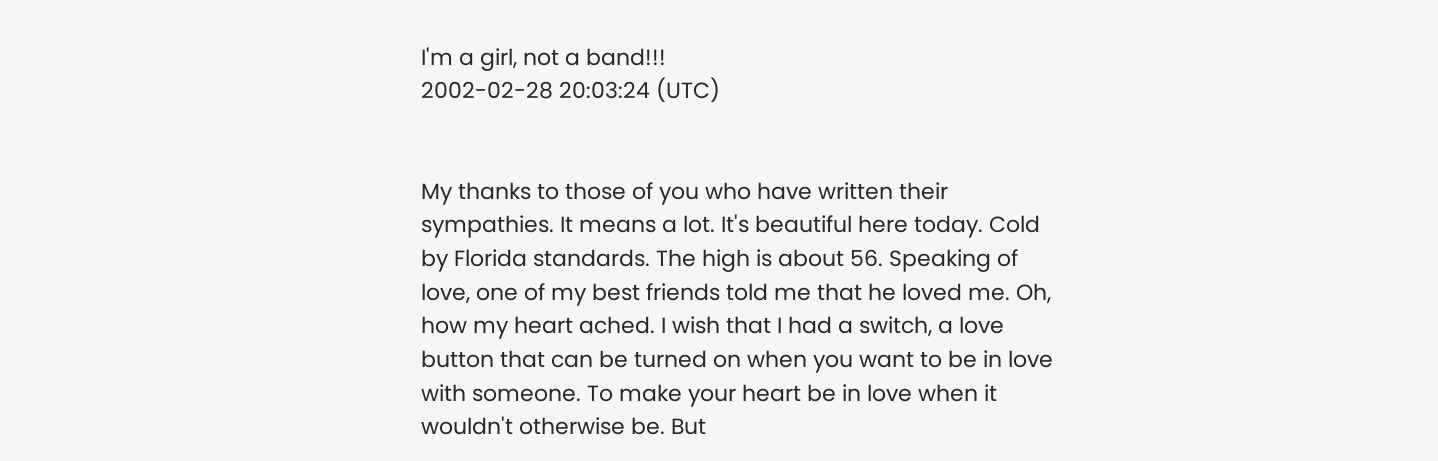I'm a girl, not a band!!!
2002-02-28 20:03:24 (UTC)


My thanks to those of you who have written their
sympathies. It means a lot. It's beautiful here today. Cold
by Florida standards. The high is about 56. Speaking of
love, one of my best friends told me that he loved me. Oh,
how my heart ached. I wish that I had a switch, a love
button that can be turned on when you want to be in love
with someone. To make your heart be in love when it
wouldn't otherwise be. But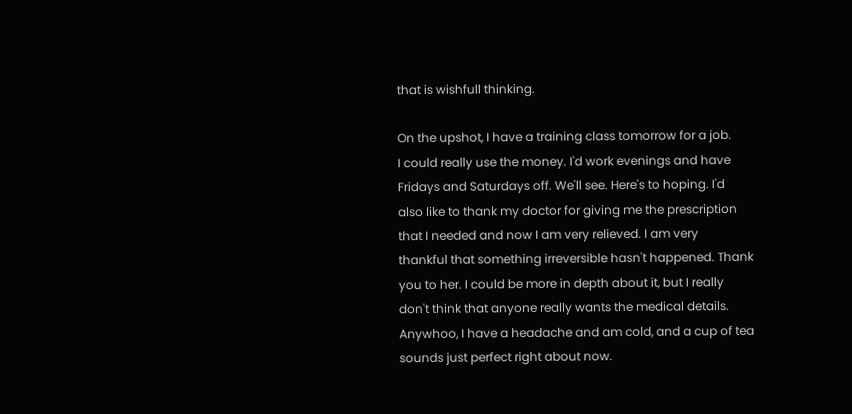that is wishfull thinking.

On the upshot, I have a training class tomorrow for a job.
I could really use the money. I'd work evenings and have
Fridays and Saturdays off. We'll see. Here's to hoping. I'd
also like to thank my doctor for giving me the prescription
that I needed and now I am very relieved. I am very
thankful that something irreversible hasn't happened. Thank
you to her. I could be more in depth about it, but I really
don't think that anyone really wants the medical details.
Anywhoo, I have a headache and am cold, and a cup of tea
sounds just perfect right about now.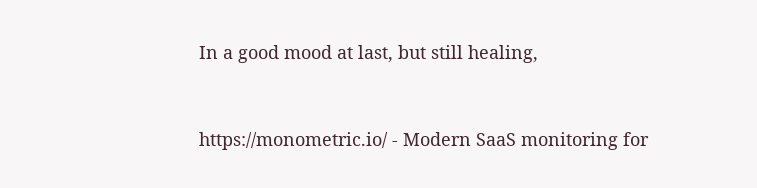In a good mood at last, but still healing,


https://monometric.io/ - Modern SaaS monitoring for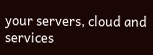your servers, cloud and services